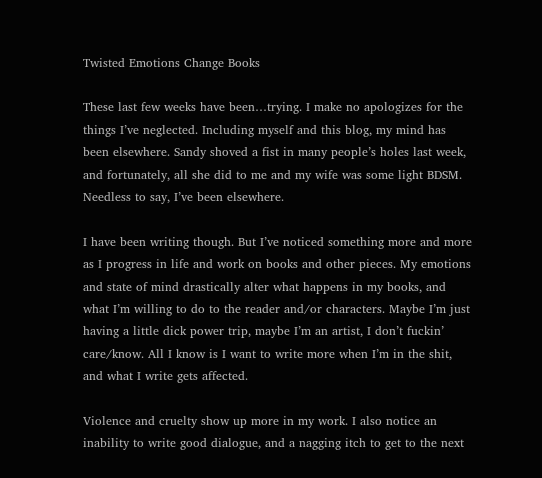Twisted Emotions Change Books

These last few weeks have been…trying. I make no apologizes for the things I’ve neglected. Including myself and this blog, my mind has been elsewhere. Sandy shoved a fist in many people’s holes last week, and fortunately, all she did to me and my wife was some light BDSM. Needless to say, I’ve been elsewhere.

I have been writing though. But I’ve noticed something more and more as I progress in life and work on books and other pieces. My emotions and state of mind drastically alter what happens in my books, and what I’m willing to do to the reader and/or characters. Maybe I’m just having a little dick power trip, maybe I’m an artist, I don’t fuckin’ care/know. All I know is I want to write more when I’m in the shit, and what I write gets affected.

Violence and cruelty show up more in my work. I also notice an inability to write good dialogue, and a nagging itch to get to the next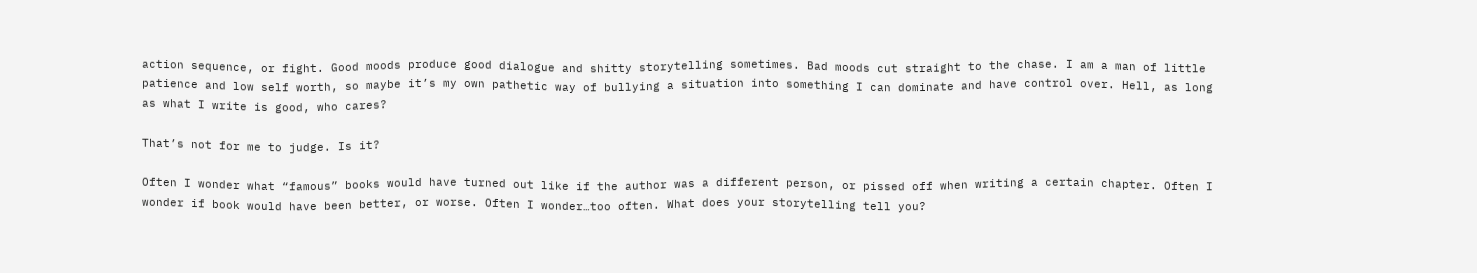action sequence, or fight. Good moods produce good dialogue and shitty storytelling sometimes. Bad moods cut straight to the chase. I am a man of little patience and low self worth, so maybe it’s my own pathetic way of bullying a situation into something I can dominate and have control over. Hell, as long as what I write is good, who cares?

That’s not for me to judge. Is it?

Often I wonder what “famous” books would have turned out like if the author was a different person, or pissed off when writing a certain chapter. Often I wonder if book would have been better, or worse. Often I wonder…too often. What does your storytelling tell you?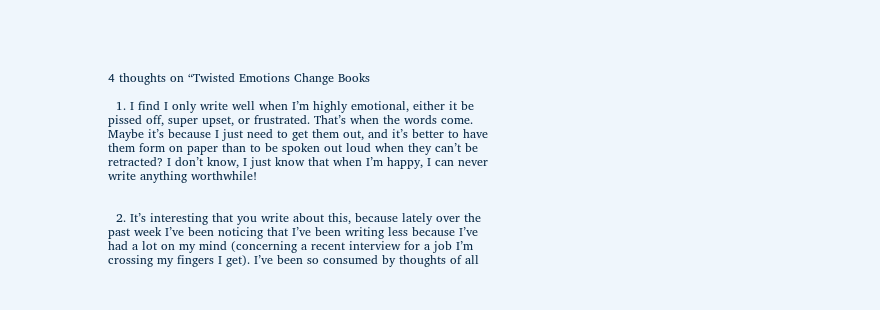4 thoughts on “Twisted Emotions Change Books

  1. I find I only write well when I’m highly emotional, either it be pissed off, super upset, or frustrated. That’s when the words come. Maybe it’s because I just need to get them out, and it’s better to have them form on paper than to be spoken out loud when they can’t be retracted? I don’t know, I just know that when I’m happy, I can never write anything worthwhile!


  2. It’s interesting that you write about this, because lately over the past week I’ve been noticing that I’ve been writing less because I’ve had a lot on my mind (concerning a recent interview for a job I’m crossing my fingers I get). I’ve been so consumed by thoughts of all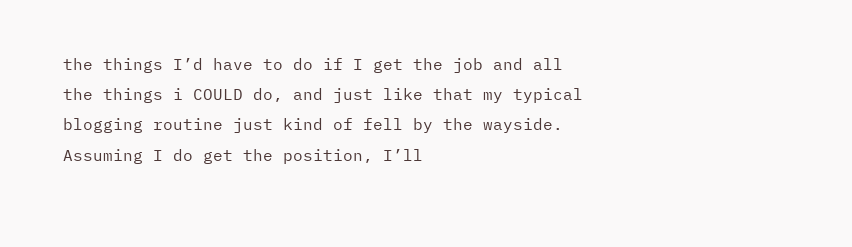the things I’d have to do if I get the job and all the things i COULD do, and just like that my typical blogging routine just kind of fell by the wayside. Assuming I do get the position, I’ll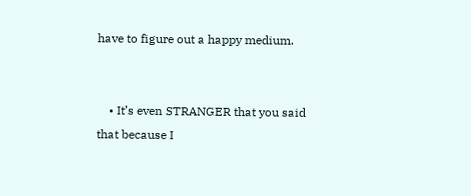have to figure out a happy medium.


    • It’s even STRANGER that you said that because I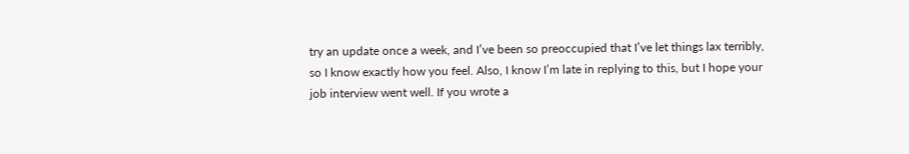try an update once a week, and I’ve been so preoccupied that I’ve let things lax terribly, so I know exactly how you feel. Also, I know I’m late in replying to this, but I hope your job interview went well. If you wrote a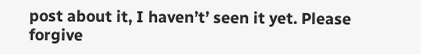post about it, I haven’t’ seen it yet. Please forgive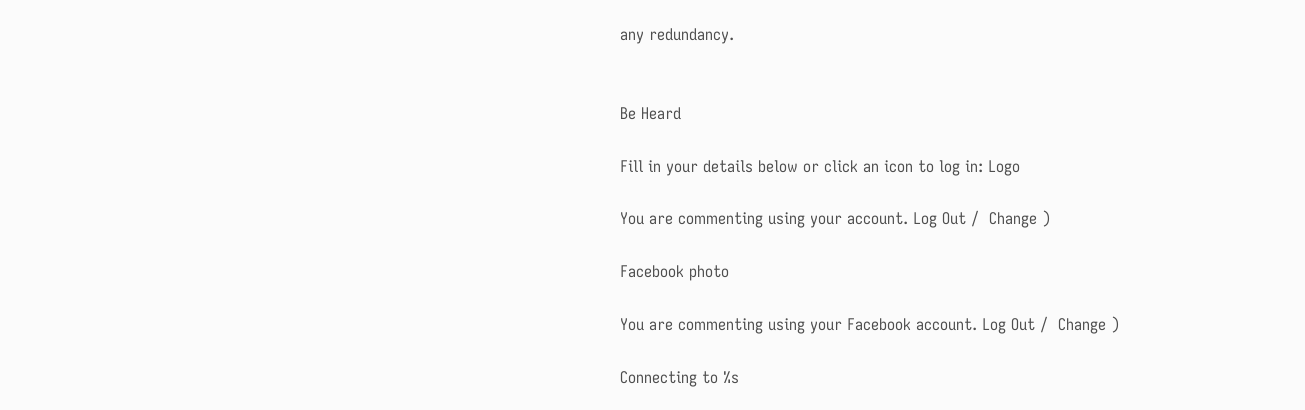any redundancy.


Be Heard

Fill in your details below or click an icon to log in: Logo

You are commenting using your account. Log Out /  Change )

Facebook photo

You are commenting using your Facebook account. Log Out /  Change )

Connecting to %s